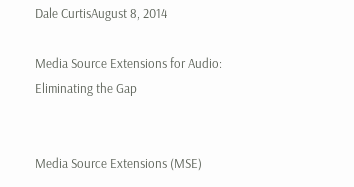Dale CurtisAugust 8, 2014

Media Source Extensions for Audio:
Eliminating the Gap


Media Source Extensions (MSE)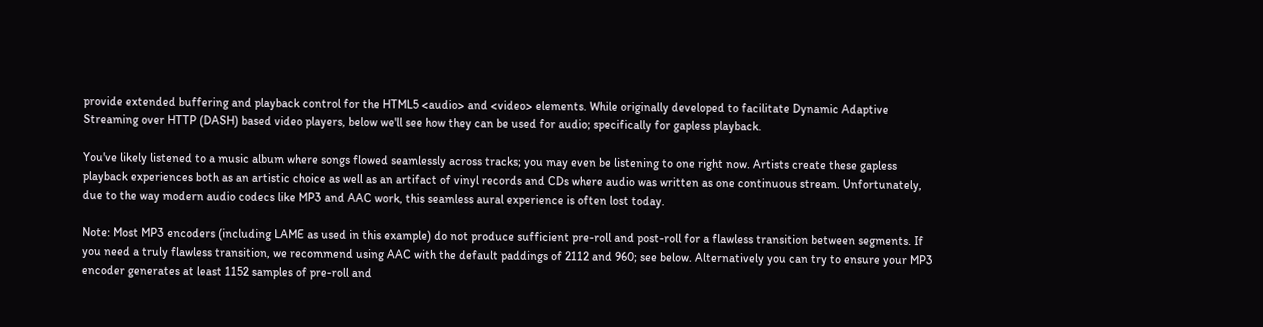provide extended buffering and playback control for the HTML5 <audio> and <video> elements. While originally developed to facilitate Dynamic Adaptive Streaming over HTTP (DASH) based video players, below we'll see how they can be used for audio; specifically for gapless playback.

You've likely listened to a music album where songs flowed seamlessly across tracks; you may even be listening to one right now. Artists create these gapless playback experiences both as an artistic choice as well as an artifact of vinyl records and CDs where audio was written as one continuous stream. Unfortunately, due to the way modern audio codecs like MP3 and AAC work, this seamless aural experience is often lost today.

Note: Most MP3 encoders (including LAME as used in this example) do not produce sufficient pre-roll and post-roll for a flawless transition between segments. If you need a truly flawless transition, we recommend using AAC with the default paddings of 2112 and 960; see below. Alternatively you can try to ensure your MP3 encoder generates at least 1152 samples of pre-roll and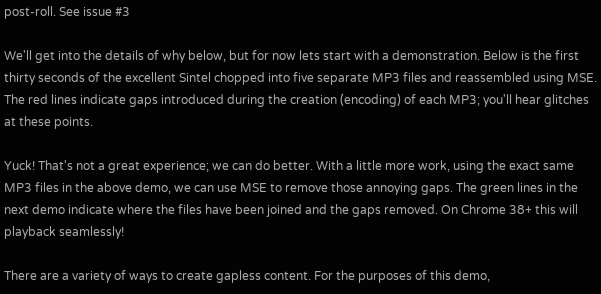post-roll. See issue #3

We'll get into the details of why below, but for now lets start with a demonstration. Below is the first thirty seconds of the excellent Sintel chopped into five separate MP3 files and reassembled using MSE. The red lines indicate gaps introduced during the creation (encoding) of each MP3; you'll hear glitches at these points.

Yuck! That's not a great experience; we can do better. With a little more work, using the exact same MP3 files in the above demo, we can use MSE to remove those annoying gaps. The green lines in the next demo indicate where the files have been joined and the gaps removed. On Chrome 38+ this will playback seamlessly!

There are a variety of ways to create gapless content. For the purposes of this demo,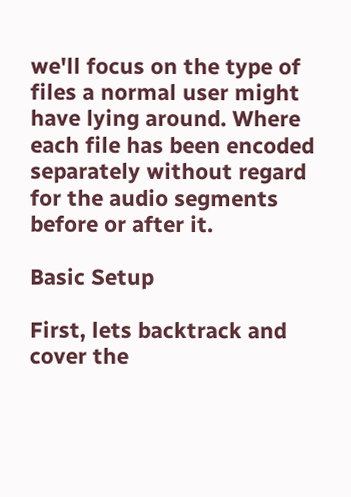we'll focus on the type of files a normal user might have lying around. Where each file has been encoded separately without regard for the audio segments before or after it.

Basic Setup

First, lets backtrack and cover the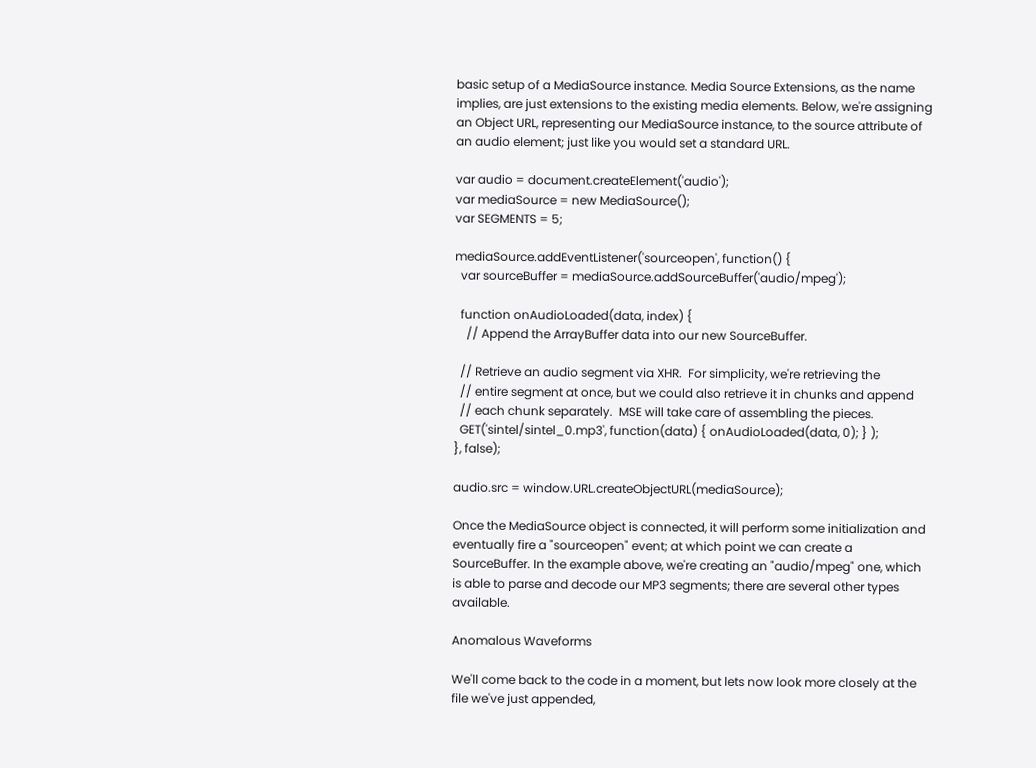basic setup of a MediaSource instance. Media Source Extensions, as the name implies, are just extensions to the existing media elements. Below, we're assigning an Object URL, representing our MediaSource instance, to the source attribute of an audio element; just like you would set a standard URL.

var audio = document.createElement('audio');
var mediaSource = new MediaSource();
var SEGMENTS = 5;

mediaSource.addEventListener('sourceopen', function() {
  var sourceBuffer = mediaSource.addSourceBuffer('audio/mpeg');

  function onAudioLoaded(data, index) {
    // Append the ArrayBuffer data into our new SourceBuffer.

  // Retrieve an audio segment via XHR.  For simplicity, we're retrieving the
  // entire segment at once, but we could also retrieve it in chunks and append
  // each chunk separately.  MSE will take care of assembling the pieces.
  GET('sintel/sintel_0.mp3', function(data) { onAudioLoaded(data, 0); } );
}, false);

audio.src = window.URL.createObjectURL(mediaSource);

Once the MediaSource object is connected, it will perform some initialization and eventually fire a "sourceopen" event; at which point we can create a SourceBuffer. In the example above, we're creating an "audio/mpeg" one, which is able to parse and decode our MP3 segments; there are several other types available.

Anomalous Waveforms

We'll come back to the code in a moment, but lets now look more closely at the file we've just appended,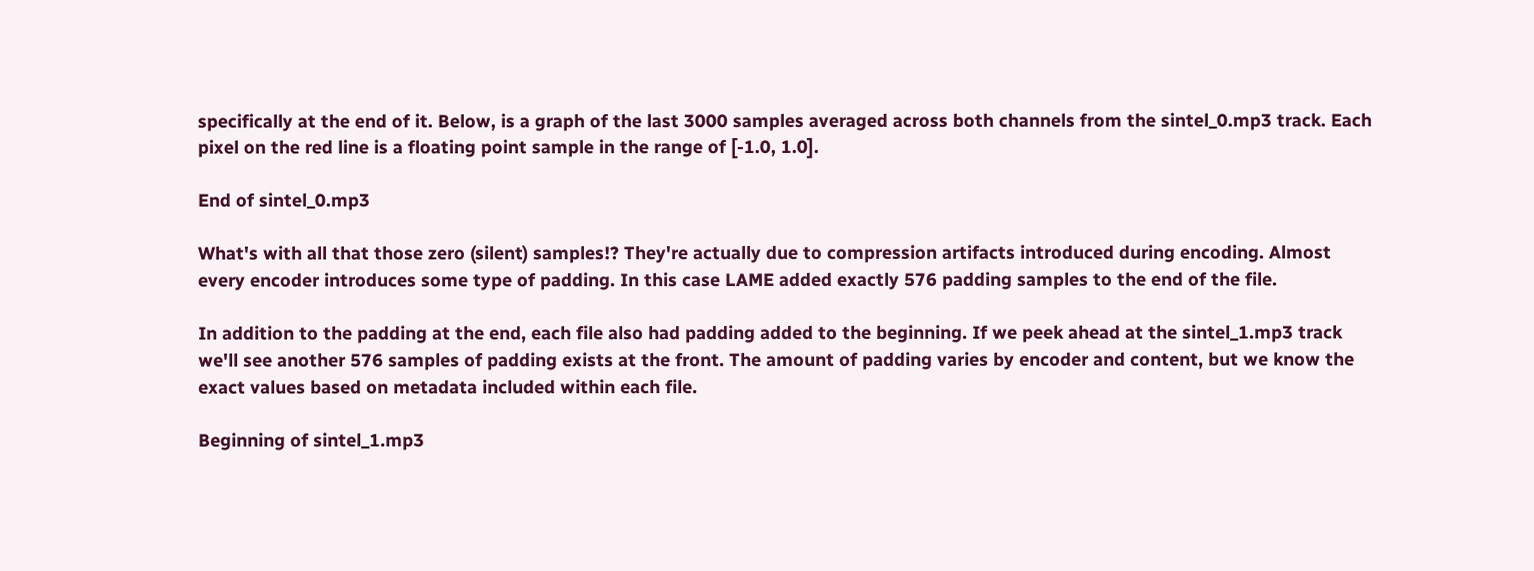specifically at the end of it. Below, is a graph of the last 3000 samples averaged across both channels from the sintel_0.mp3 track. Each pixel on the red line is a floating point sample in the range of [-1.0, 1.0].

End of sintel_0.mp3

What's with all that those zero (silent) samples!? They're actually due to compression artifacts introduced during encoding. Almost every encoder introduces some type of padding. In this case LAME added exactly 576 padding samples to the end of the file.

In addition to the padding at the end, each file also had padding added to the beginning. If we peek ahead at the sintel_1.mp3 track we'll see another 576 samples of padding exists at the front. The amount of padding varies by encoder and content, but we know the exact values based on metadata included within each file.

Beginning of sintel_1.mp3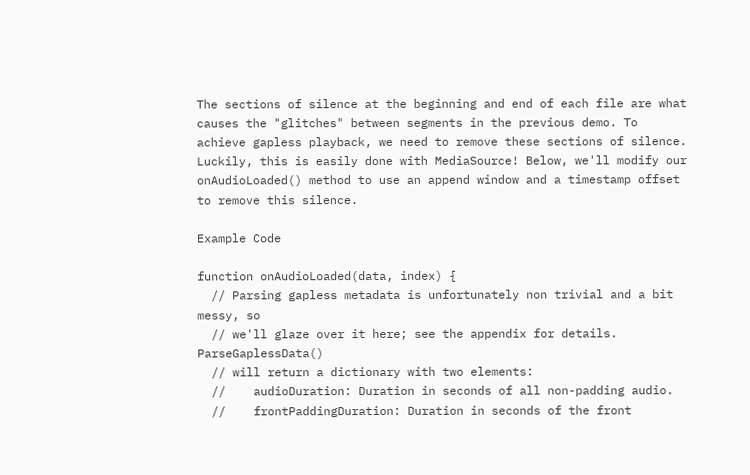The sections of silence at the beginning and end of each file are what causes the "glitches" between segments in the previous demo. To achieve gapless playback, we need to remove these sections of silence. Luckily, this is easily done with MediaSource! Below, we'll modify our onAudioLoaded() method to use an append window and a timestamp offset to remove this silence.

Example Code

function onAudioLoaded(data, index) {
  // Parsing gapless metadata is unfortunately non trivial and a bit messy, so
  // we'll glaze over it here; see the appendix for details.  ParseGaplessData()
  // will return a dictionary with two elements:
  //    audioDuration: Duration in seconds of all non-padding audio.
  //    frontPaddingDuration: Duration in seconds of the front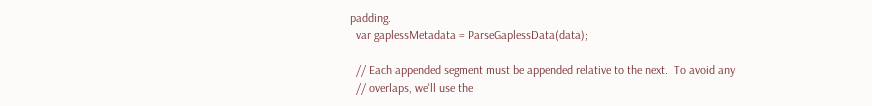padding.
  var gaplessMetadata = ParseGaplessData(data);

  // Each appended segment must be appended relative to the next.  To avoid any
  // overlaps, we'll use the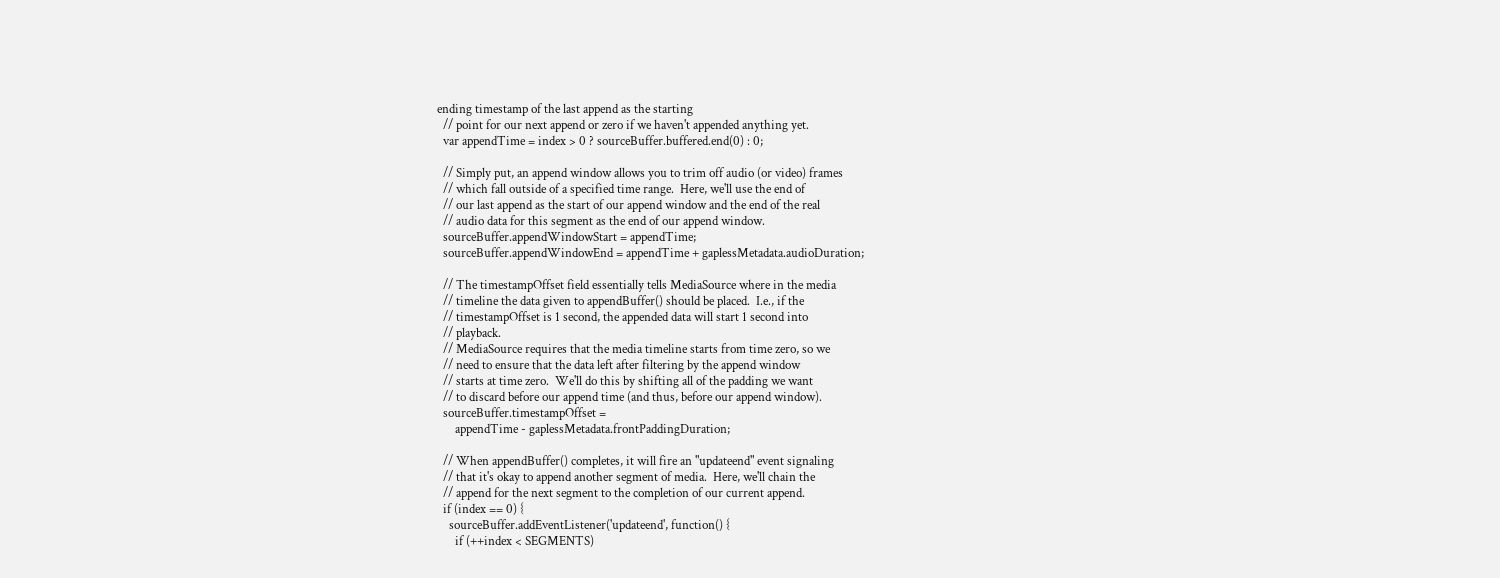ending timestamp of the last append as the starting
  // point for our next append or zero if we haven't appended anything yet.
  var appendTime = index > 0 ? sourceBuffer.buffered.end(0) : 0;

  // Simply put, an append window allows you to trim off audio (or video) frames
  // which fall outside of a specified time range.  Here, we'll use the end of
  // our last append as the start of our append window and the end of the real
  // audio data for this segment as the end of our append window.
  sourceBuffer.appendWindowStart = appendTime;
  sourceBuffer.appendWindowEnd = appendTime + gaplessMetadata.audioDuration;

  // The timestampOffset field essentially tells MediaSource where in the media
  // timeline the data given to appendBuffer() should be placed.  I.e., if the
  // timestampOffset is 1 second, the appended data will start 1 second into
  // playback.
  // MediaSource requires that the media timeline starts from time zero, so we
  // need to ensure that the data left after filtering by the append window
  // starts at time zero.  We'll do this by shifting all of the padding we want
  // to discard before our append time (and thus, before our append window).
  sourceBuffer.timestampOffset =
      appendTime - gaplessMetadata.frontPaddingDuration;

  // When appendBuffer() completes, it will fire an "updateend" event signaling
  // that it's okay to append another segment of media.  Here, we'll chain the
  // append for the next segment to the completion of our current append.
  if (index == 0) {
    sourceBuffer.addEventListener('updateend', function() {
      if (++index < SEGMENTS)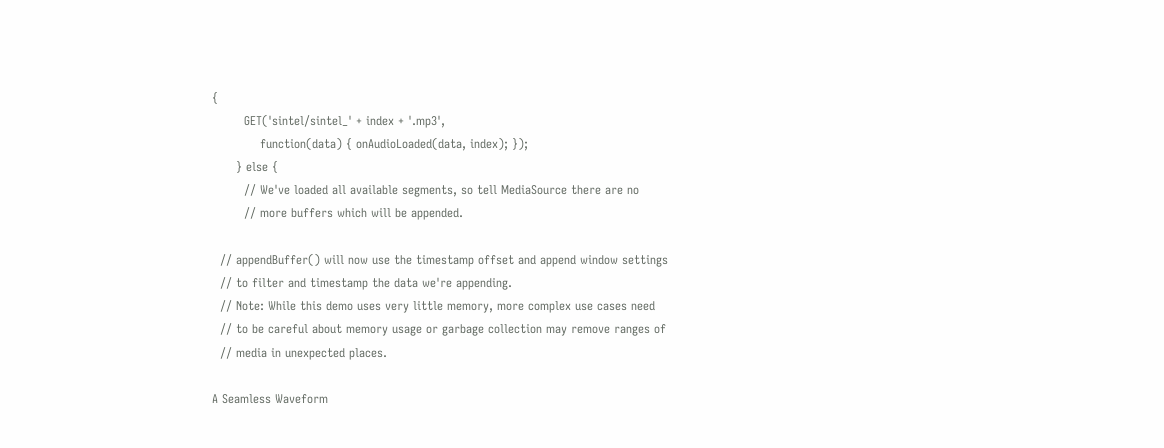{
        GET('sintel/sintel_' + index + '.mp3',
            function(data) { onAudioLoaded(data, index); });
      } else {
        // We've loaded all available segments, so tell MediaSource there are no
        // more buffers which will be appended.

  // appendBuffer() will now use the timestamp offset and append window settings
  // to filter and timestamp the data we're appending.
  // Note: While this demo uses very little memory, more complex use cases need
  // to be careful about memory usage or garbage collection may remove ranges of
  // media in unexpected places.

A Seamless Waveform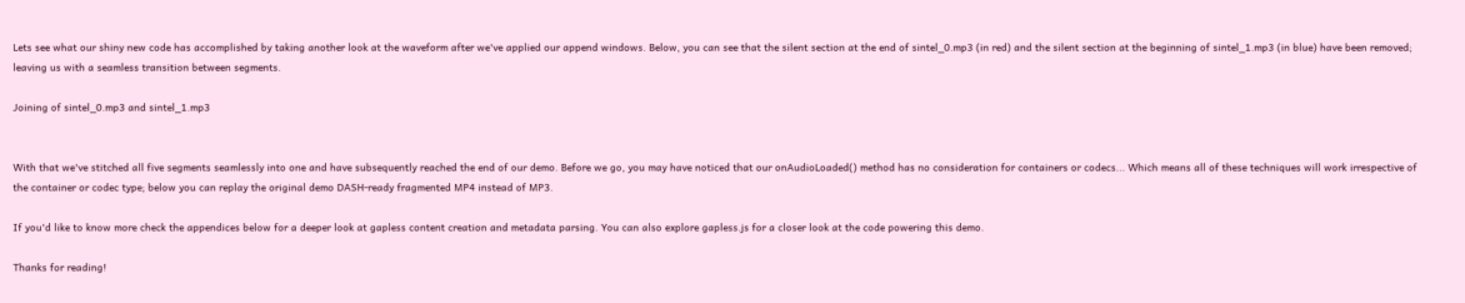Lets see what our shiny new code has accomplished by taking another look at the waveform after we've applied our append windows. Below, you can see that the silent section at the end of sintel_0.mp3 (in red) and the silent section at the beginning of sintel_1.mp3 (in blue) have been removed; leaving us with a seamless transition between segments.

Joining of sintel_0.mp3 and sintel_1.mp3


With that we've stitched all five segments seamlessly into one and have subsequently reached the end of our demo. Before we go, you may have noticed that our onAudioLoaded() method has no consideration for containers or codecs... Which means all of these techniques will work irrespective of the container or codec type; below you can replay the original demo DASH-ready fragmented MP4 instead of MP3.

If you'd like to know more check the appendices below for a deeper look at gapless content creation and metadata parsing. You can also explore gapless.js for a closer look at the code powering this demo.

Thanks for reading!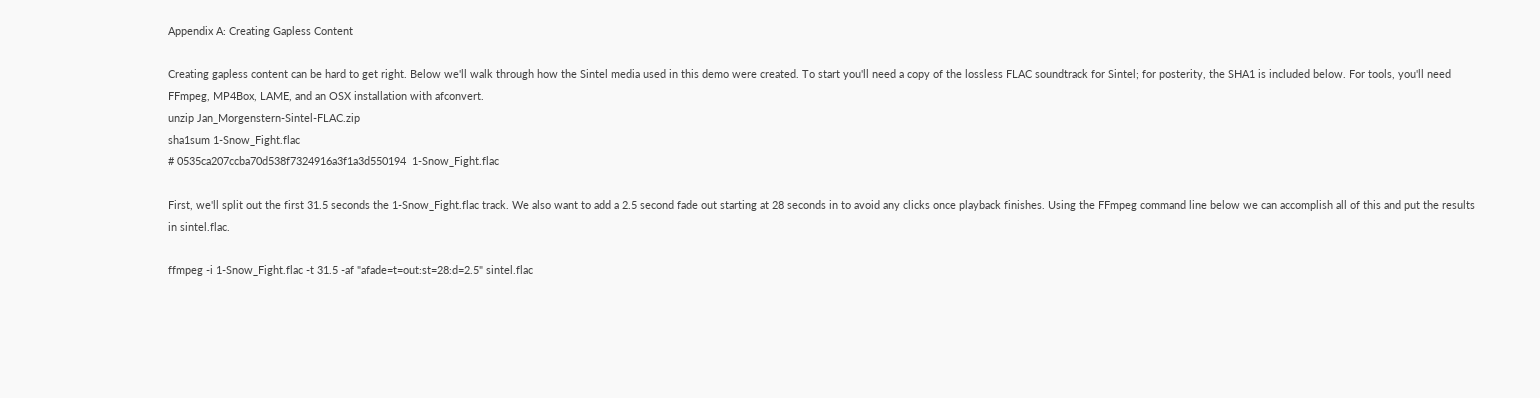Appendix A: Creating Gapless Content

Creating gapless content can be hard to get right. Below we'll walk through how the Sintel media used in this demo were created. To start you'll need a copy of the lossless FLAC soundtrack for Sintel; for posterity, the SHA1 is included below. For tools, you'll need FFmpeg, MP4Box, LAME, and an OSX installation with afconvert.
unzip Jan_Morgenstern-Sintel-FLAC.zip
sha1sum 1-Snow_Fight.flac
# 0535ca207ccba70d538f7324916a3f1a3d550194  1-Snow_Fight.flac

First, we'll split out the first 31.5 seconds the 1-Snow_Fight.flac track. We also want to add a 2.5 second fade out starting at 28 seconds in to avoid any clicks once playback finishes. Using the FFmpeg command line below we can accomplish all of this and put the results in sintel.flac.

ffmpeg -i 1-Snow_Fight.flac -t 31.5 -af "afade=t=out:st=28:d=2.5" sintel.flac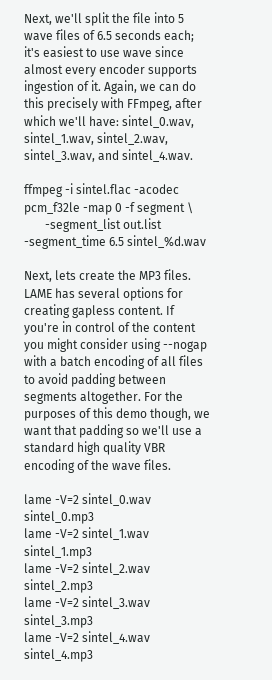Next, we'll split the file into 5 wave files of 6.5 seconds each; it's easiest to use wave since almost every encoder supports ingestion of it. Again, we can do this precisely with FFmpeg, after which we'll have: sintel_0.wav, sintel_1.wav, sintel_2.wav, sintel_3.wav, and sintel_4.wav.

ffmpeg -i sintel.flac -acodec pcm_f32le -map 0 -f segment \
       -segment_list out.list -segment_time 6.5 sintel_%d.wav

Next, lets create the MP3 files. LAME has several options for creating gapless content. If you're in control of the content you might consider using --nogap with a batch encoding of all files to avoid padding between segments altogether. For the purposes of this demo though, we want that padding so we'll use a standard high quality VBR encoding of the wave files.

lame -V=2 sintel_0.wav sintel_0.mp3
lame -V=2 sintel_1.wav sintel_1.mp3
lame -V=2 sintel_2.wav sintel_2.mp3
lame -V=2 sintel_3.wav sintel_3.mp3
lame -V=2 sintel_4.wav sintel_4.mp3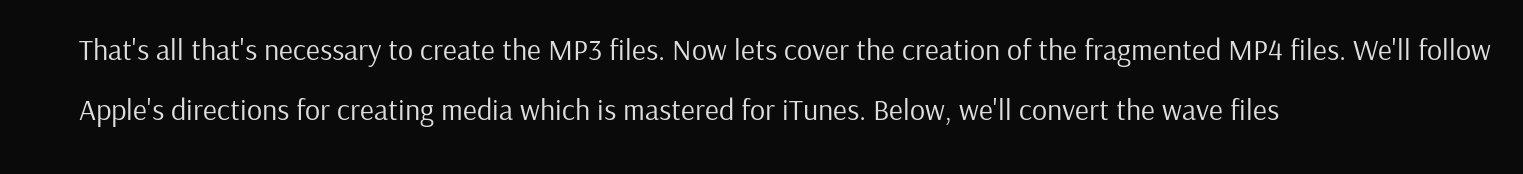That's all that's necessary to create the MP3 files. Now lets cover the creation of the fragmented MP4 files. We'll follow Apple's directions for creating media which is mastered for iTunes. Below, we'll convert the wave files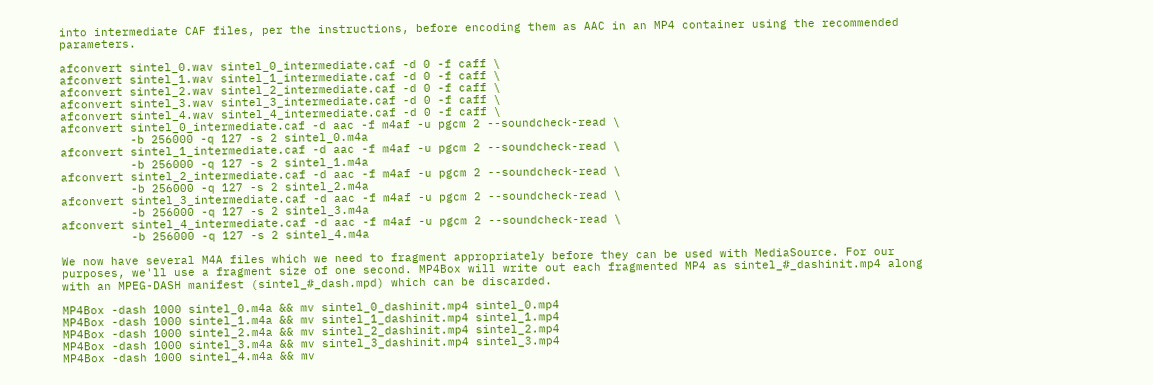into intermediate CAF files, per the instructions, before encoding them as AAC in an MP4 container using the recommended parameters.

afconvert sintel_0.wav sintel_0_intermediate.caf -d 0 -f caff \
afconvert sintel_1.wav sintel_1_intermediate.caf -d 0 -f caff \
afconvert sintel_2.wav sintel_2_intermediate.caf -d 0 -f caff \
afconvert sintel_3.wav sintel_3_intermediate.caf -d 0 -f caff \
afconvert sintel_4.wav sintel_4_intermediate.caf -d 0 -f caff \
afconvert sintel_0_intermediate.caf -d aac -f m4af -u pgcm 2 --soundcheck-read \
          -b 256000 -q 127 -s 2 sintel_0.m4a
afconvert sintel_1_intermediate.caf -d aac -f m4af -u pgcm 2 --soundcheck-read \
          -b 256000 -q 127 -s 2 sintel_1.m4a
afconvert sintel_2_intermediate.caf -d aac -f m4af -u pgcm 2 --soundcheck-read \
          -b 256000 -q 127 -s 2 sintel_2.m4a
afconvert sintel_3_intermediate.caf -d aac -f m4af -u pgcm 2 --soundcheck-read \
          -b 256000 -q 127 -s 2 sintel_3.m4a
afconvert sintel_4_intermediate.caf -d aac -f m4af -u pgcm 2 --soundcheck-read \
          -b 256000 -q 127 -s 2 sintel_4.m4a

We now have several M4A files which we need to fragment appropriately before they can be used with MediaSource. For our purposes, we'll use a fragment size of one second. MP4Box will write out each fragmented MP4 as sintel_#_dashinit.mp4 along with an MPEG-DASH manifest (sintel_#_dash.mpd) which can be discarded.

MP4Box -dash 1000 sintel_0.m4a && mv sintel_0_dashinit.mp4 sintel_0.mp4
MP4Box -dash 1000 sintel_1.m4a && mv sintel_1_dashinit.mp4 sintel_1.mp4
MP4Box -dash 1000 sintel_2.m4a && mv sintel_2_dashinit.mp4 sintel_2.mp4
MP4Box -dash 1000 sintel_3.m4a && mv sintel_3_dashinit.mp4 sintel_3.mp4
MP4Box -dash 1000 sintel_4.m4a && mv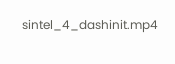sintel_4_dashinit.mp4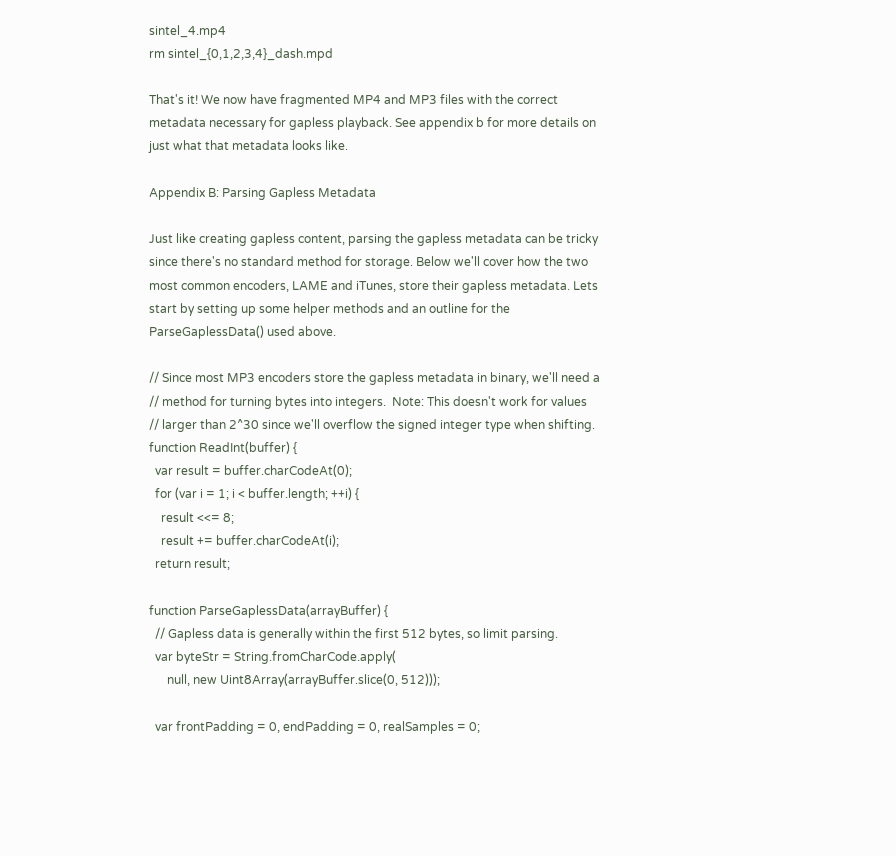sintel_4.mp4
rm sintel_{0,1,2,3,4}_dash.mpd

That's it! We now have fragmented MP4 and MP3 files with the correct metadata necessary for gapless playback. See appendix b for more details on just what that metadata looks like.

Appendix B: Parsing Gapless Metadata

Just like creating gapless content, parsing the gapless metadata can be tricky since there's no standard method for storage. Below we'll cover how the two most common encoders, LAME and iTunes, store their gapless metadata. Lets start by setting up some helper methods and an outline for the ParseGaplessData() used above.

// Since most MP3 encoders store the gapless metadata in binary, we'll need a
// method for turning bytes into integers.  Note: This doesn't work for values
// larger than 2^30 since we'll overflow the signed integer type when shifting.
function ReadInt(buffer) {
  var result = buffer.charCodeAt(0);
  for (var i = 1; i < buffer.length; ++i) {
    result <<= 8;
    result += buffer.charCodeAt(i);
  return result;

function ParseGaplessData(arrayBuffer) {
  // Gapless data is generally within the first 512 bytes, so limit parsing.
  var byteStr = String.fromCharCode.apply(
      null, new Uint8Array(arrayBuffer.slice(0, 512)));

  var frontPadding = 0, endPadding = 0, realSamples = 0;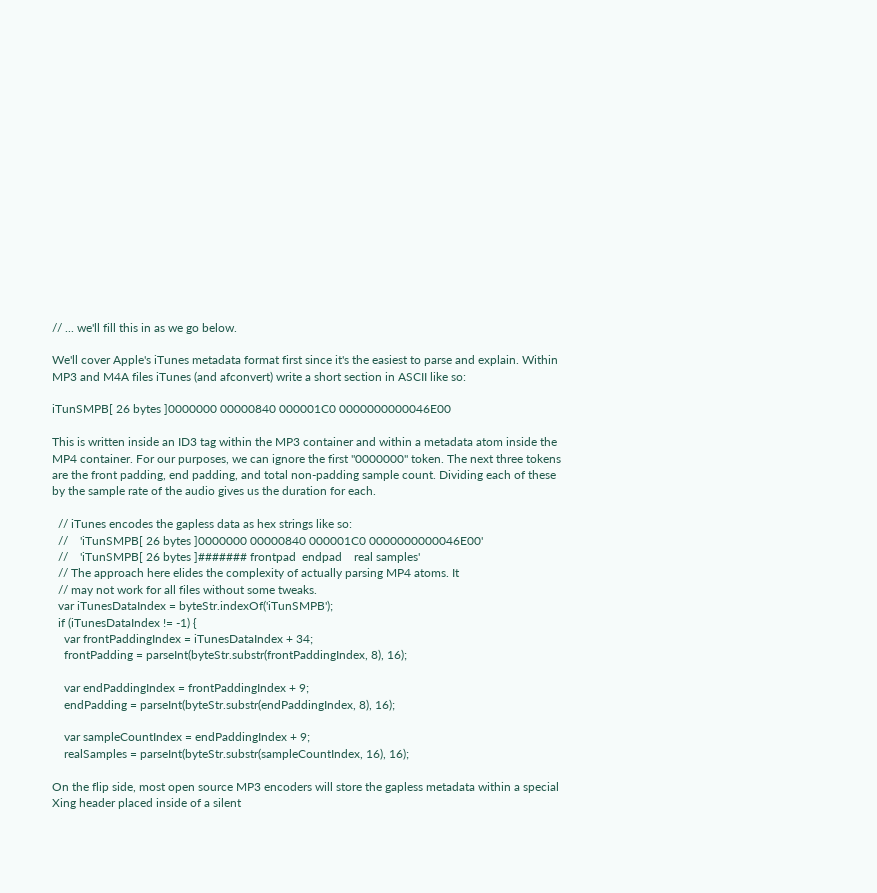// ... we'll fill this in as we go below.

We'll cover Apple's iTunes metadata format first since it's the easiest to parse and explain. Within MP3 and M4A files iTunes (and afconvert) write a short section in ASCII like so:

iTunSMPB[ 26 bytes ]0000000 00000840 000001C0 0000000000046E00

This is written inside an ID3 tag within the MP3 container and within a metadata atom inside the MP4 container. For our purposes, we can ignore the first "0000000" token. The next three tokens are the front padding, end padding, and total non-padding sample count. Dividing each of these by the sample rate of the audio gives us the duration for each.

  // iTunes encodes the gapless data as hex strings like so:
  //    'iTunSMPB[ 26 bytes ]0000000 00000840 000001C0 0000000000046E00'
  //    'iTunSMPB[ 26 bytes ]####### frontpad  endpad    real samples'
  // The approach here elides the complexity of actually parsing MP4 atoms. It
  // may not work for all files without some tweaks.
  var iTunesDataIndex = byteStr.indexOf('iTunSMPB');
  if (iTunesDataIndex != -1) {
    var frontPaddingIndex = iTunesDataIndex + 34;
    frontPadding = parseInt(byteStr.substr(frontPaddingIndex, 8), 16);

    var endPaddingIndex = frontPaddingIndex + 9;
    endPadding = parseInt(byteStr.substr(endPaddingIndex, 8), 16);

    var sampleCountIndex = endPaddingIndex + 9;
    realSamples = parseInt(byteStr.substr(sampleCountIndex, 16), 16);

On the flip side, most open source MP3 encoders will store the gapless metadata within a special Xing header placed inside of a silent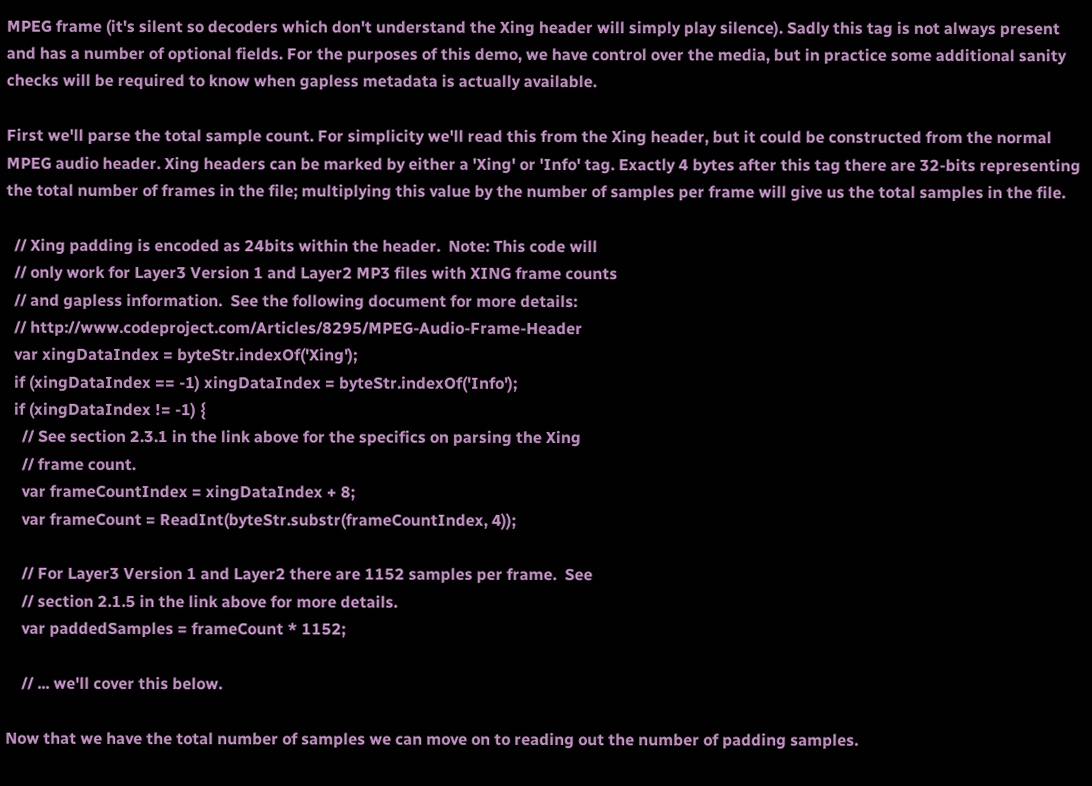MPEG frame (it's silent so decoders which don't understand the Xing header will simply play silence). Sadly this tag is not always present and has a number of optional fields. For the purposes of this demo, we have control over the media, but in practice some additional sanity checks will be required to know when gapless metadata is actually available.

First we'll parse the total sample count. For simplicity we'll read this from the Xing header, but it could be constructed from the normal MPEG audio header. Xing headers can be marked by either a 'Xing' or 'Info' tag. Exactly 4 bytes after this tag there are 32-bits representing the total number of frames in the file; multiplying this value by the number of samples per frame will give us the total samples in the file.

  // Xing padding is encoded as 24bits within the header.  Note: This code will
  // only work for Layer3 Version 1 and Layer2 MP3 files with XING frame counts
  // and gapless information.  See the following document for more details:
  // http://www.codeproject.com/Articles/8295/MPEG-Audio-Frame-Header
  var xingDataIndex = byteStr.indexOf('Xing');
  if (xingDataIndex == -1) xingDataIndex = byteStr.indexOf('Info');
  if (xingDataIndex != -1) {
    // See section 2.3.1 in the link above for the specifics on parsing the Xing
    // frame count.
    var frameCountIndex = xingDataIndex + 8;
    var frameCount = ReadInt(byteStr.substr(frameCountIndex, 4));

    // For Layer3 Version 1 and Layer2 there are 1152 samples per frame.  See
    // section 2.1.5 in the link above for more details.
    var paddedSamples = frameCount * 1152;

    // ... we'll cover this below.

Now that we have the total number of samples we can move on to reading out the number of padding samples.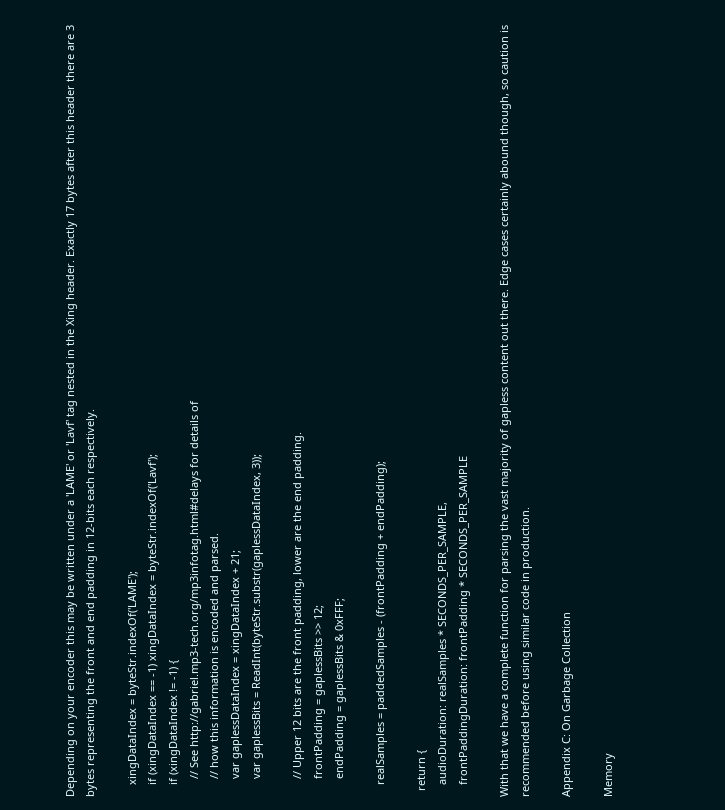Depending on your encoder this may be written under a 'LAME' or 'Lavf' tag nested in the Xing header. Exactly 17 bytes after this header there are 3 bytes representing the front and end padding in 12-bits each respectively.

    xingDataIndex = byteStr.indexOf('LAME');
    if (xingDataIndex == -1) xingDataIndex = byteStr.indexOf('Lavf');
    if (xingDataIndex != -1) {
      // See http://gabriel.mp3-tech.org/mp3infotag.html#delays for details of
      // how this information is encoded and parsed.
      var gaplessDataIndex = xingDataIndex + 21;
      var gaplessBits = ReadInt(byteStr.substr(gaplessDataIndex, 3));

      // Upper 12 bits are the front padding, lower are the end padding.
      frontPadding = gaplessBits >> 12;
      endPadding = gaplessBits & 0xFFF;

    realSamples = paddedSamples - (frontPadding + endPadding);

  return {
    audioDuration: realSamples * SECONDS_PER_SAMPLE,
    frontPaddingDuration: frontPadding * SECONDS_PER_SAMPLE

With that we have a complete function for parsing the vast majority of gapless content out there. Edge cases certainly abound though, so caution is recommended before using similar code in production.

Appendix C: On Garbage Collection

Memory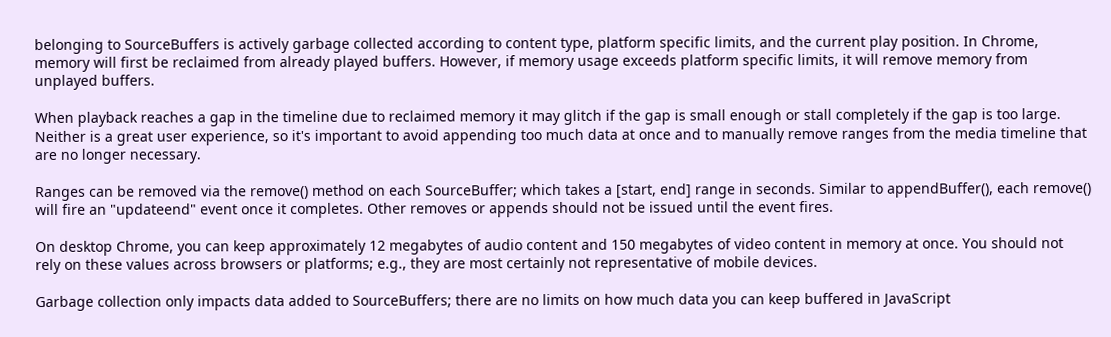belonging to SourceBuffers is actively garbage collected according to content type, platform specific limits, and the current play position. In Chrome, memory will first be reclaimed from already played buffers. However, if memory usage exceeds platform specific limits, it will remove memory from unplayed buffers.

When playback reaches a gap in the timeline due to reclaimed memory it may glitch if the gap is small enough or stall completely if the gap is too large. Neither is a great user experience, so it's important to avoid appending too much data at once and to manually remove ranges from the media timeline that are no longer necessary.

Ranges can be removed via the remove() method on each SourceBuffer; which takes a [start, end] range in seconds. Similar to appendBuffer(), each remove() will fire an "updateend" event once it completes. Other removes or appends should not be issued until the event fires.

On desktop Chrome, you can keep approximately 12 megabytes of audio content and 150 megabytes of video content in memory at once. You should not rely on these values across browsers or platforms; e.g., they are most certainly not representative of mobile devices.

Garbage collection only impacts data added to SourceBuffers; there are no limits on how much data you can keep buffered in JavaScript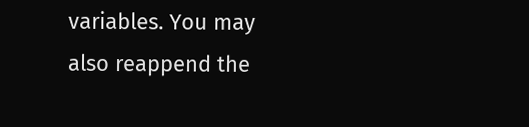variables. You may also reappend the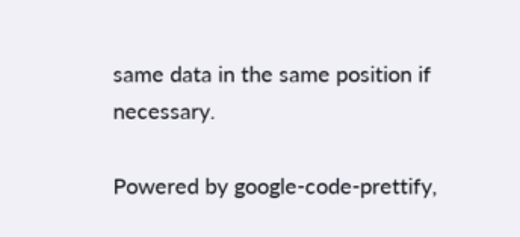same data in the same position if necessary.

Powered by google-code-prettify,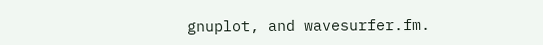gnuplot, and wavesurfer.fm.